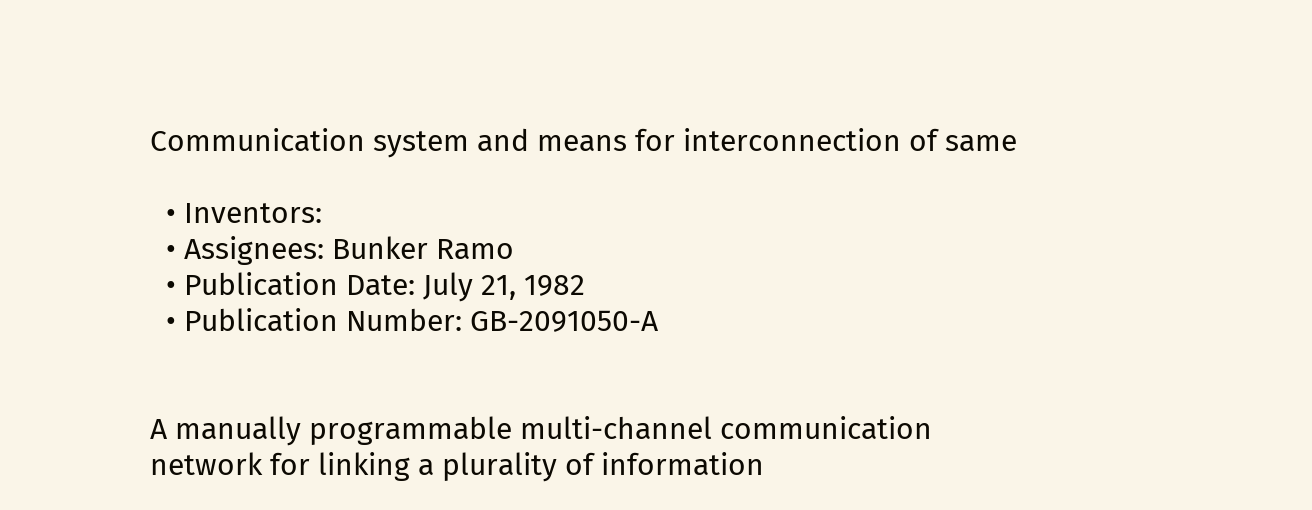Communication system and means for interconnection of same

  • Inventors:
  • Assignees: Bunker Ramo
  • Publication Date: July 21, 1982
  • Publication Number: GB-2091050-A


A manually programmable multi-channel communication network for linking a plurality of information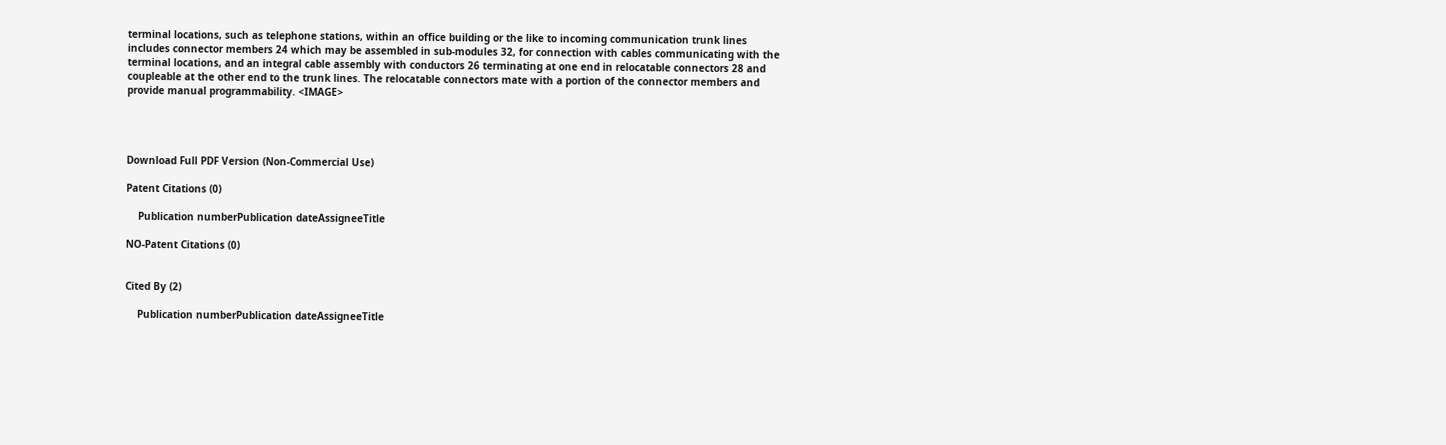terminal locations, such as telephone stations, within an office building or the like to incoming communication trunk lines includes connector members 24 which may be assembled in sub-modules 32, for connection with cables communicating with the terminal locations, and an integral cable assembly with conductors 26 terminating at one end in relocatable connectors 28 and coupleable at the other end to the trunk lines. The relocatable connectors mate with a portion of the connector members and provide manual programmability. <IMAGE>




Download Full PDF Version (Non-Commercial Use)

Patent Citations (0)

    Publication numberPublication dateAssigneeTitle

NO-Patent Citations (0)


Cited By (2)

    Publication numberPublication dateAssigneeTitle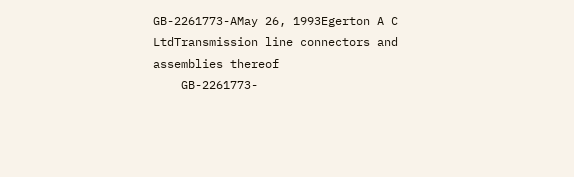GB-2261773-AMay 26, 1993Egerton A C LtdTransmission line connectors and assemblies thereof
    GB-2261773-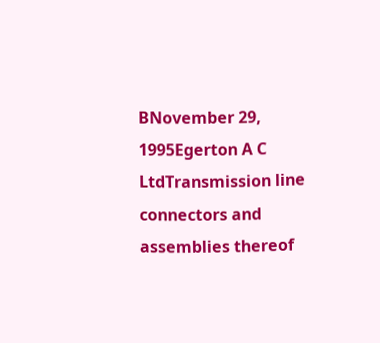BNovember 29, 1995Egerton A C LtdTransmission line connectors and assemblies thereof